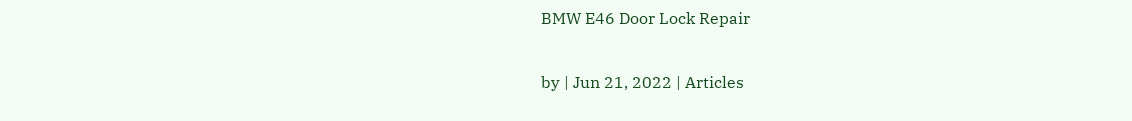BMW E46 Door Lock Repair

by | Jun 21, 2022 | Articles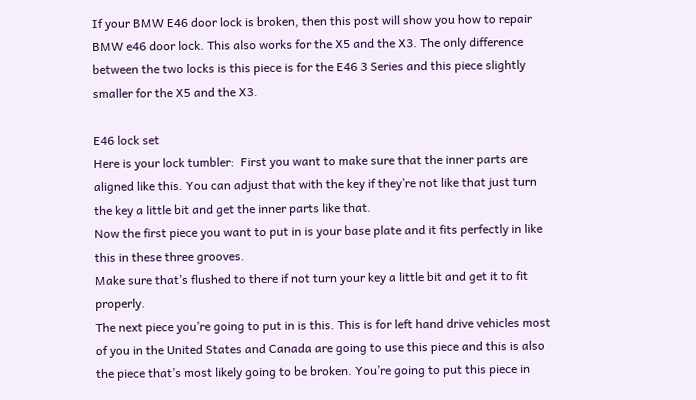If your BMW E46 door lock is broken, then this post will show you how to repair BMW e46 door lock. This also works for the X5 and the X3. The only difference between the two locks is this piece is for the E46 3 Series and this piece slightly smaller for the X5 and the X3.

E46 lock set
Here is your lock tumbler:  First you want to make sure that the inner parts are aligned like this. You can adjust that with the key if they’re not like that just turn the key a little bit and get the inner parts like that.
Now the first piece you want to put in is your base plate and it fits perfectly in like this in these three grooves.
Make sure that’s flushed to there if not turn your key a little bit and get it to fit properly.
The next piece you’re going to put in is this. This is for left hand drive vehicles most of you in the United States and Canada are going to use this piece and this is also the piece that’s most likely going to be broken. You’re going to put this piece in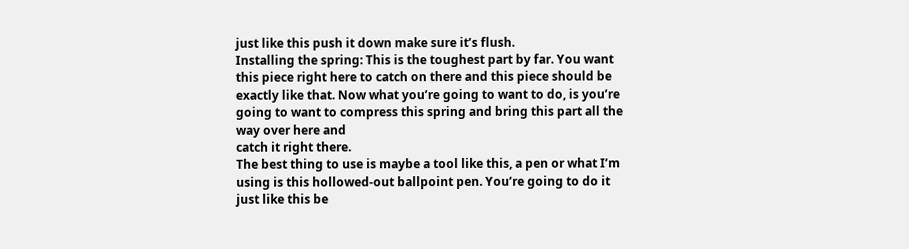just like this push it down make sure it’s flush.
Installing the spring: This is the toughest part by far. You want this piece right here to catch on there and this piece should be exactly like that. Now what you’re going to want to do, is you’re going to want to compress this spring and bring this part all the way over here and
catch it right there.
The best thing to use is maybe a tool like this, a pen or what I’m using is this hollowed-out ballpoint pen. You’re going to do it just like this be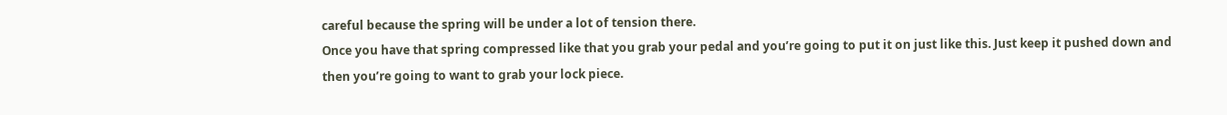careful because the spring will be under a lot of tension there.
Once you have that spring compressed like that you grab your pedal and you’re going to put it on just like this. Just keep it pushed down and then you’re going to want to grab your lock piece.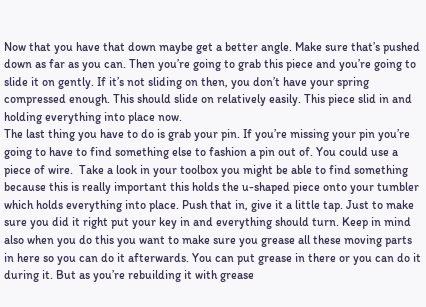Now that you have that down maybe get a better angle. Make sure that’s pushed down as far as you can. Then you’re going to grab this piece and you’re going to slide it on gently. If it’s not sliding on then, you don’t have your spring compressed enough. This should slide on relatively easily. This piece slid in and holding everything into place now.
The last thing you have to do is grab your pin. If you’re missing your pin you’re going to have to find something else to fashion a pin out of. You could use a piece of wire.  Take a look in your toolbox you might be able to find something because this is really important this holds the u-shaped piece onto your tumbler which holds everything into place. Push that in, give it a little tap. Just to make sure you did it right put your key in and everything should turn. Keep in mind also when you do this you want to make sure you grease all these moving parts in here so you can do it afterwards. You can put grease in there or you can do it during it. But as you’re rebuilding it with grease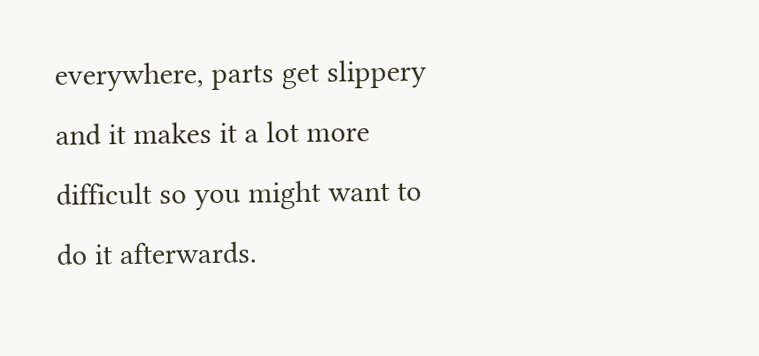everywhere, parts get slippery and it makes it a lot more difficult so you might want to do it afterwards.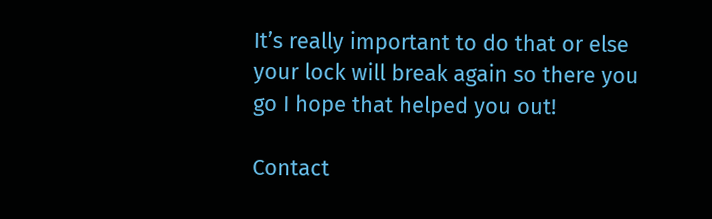It’s really important to do that or else your lock will break again so there you go I hope that helped you out!

Contact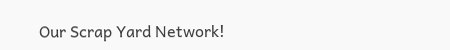Our Scrap Yard Network!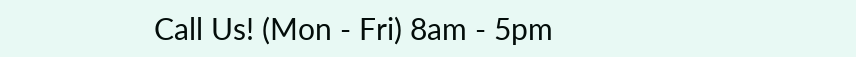Call Us! (Mon - Fri) 8am - 5pm